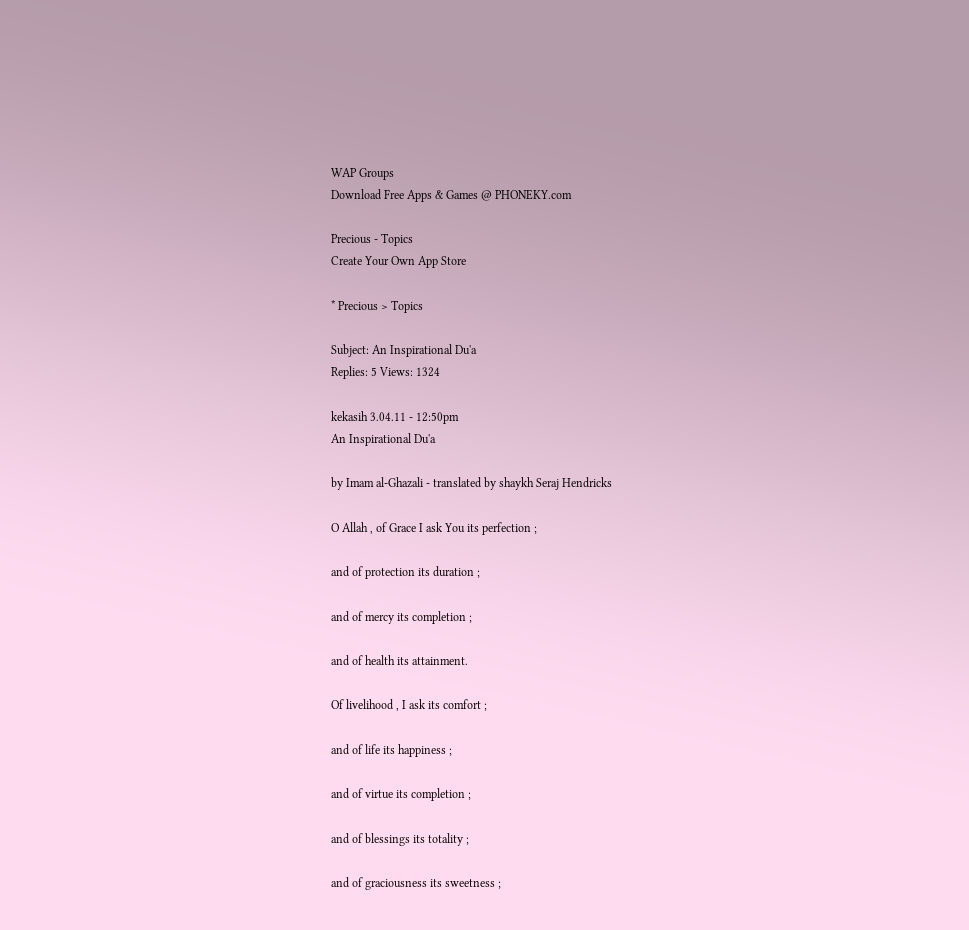WAP Groups
Download Free Apps & Games @ PHONEKY.com

Precious - Topics
Create Your Own App Store

* Precious > Topics

Subject: An Inspirational Du'a
Replies: 5 Views: 1324

kekasih 3.04.11 - 12:50pm
An Inspirational Du'a

by Imam al-Ghazali - translated by shaykh Seraj Hendricks

O Allah , of Grace I ask You its perfection ;

and of protection its duration ;

and of mercy its completion ;

and of health its attainment.

Of livelihood , I ask its comfort ;

and of life its happiness ;

and of virtue its completion ;

and of blessings its totality ;

and of graciousness its sweetness ;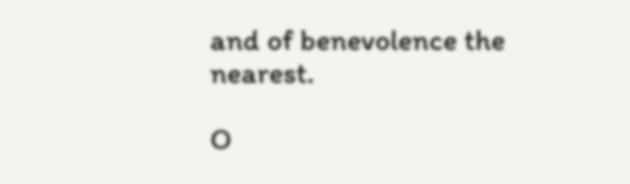and of benevolence the nearest.

O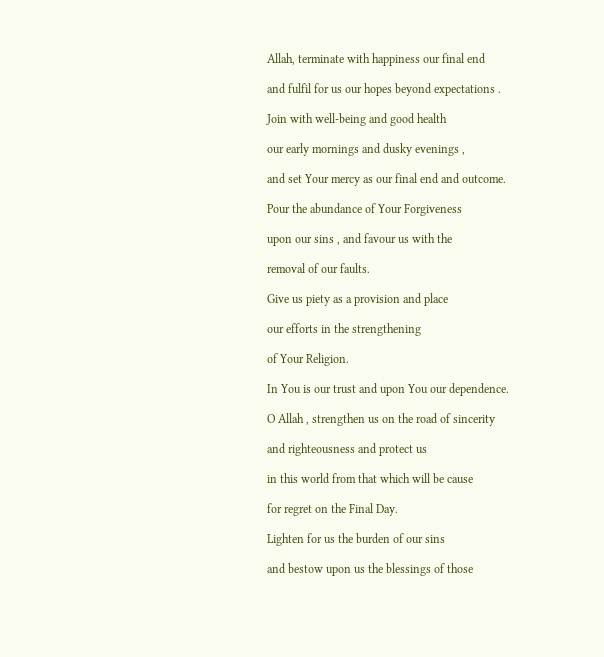Allah, terminate with happiness our final end

and fulfil for us our hopes beyond expectations .

Join with well-being and good health

our early mornings and dusky evenings ,

and set Your mercy as our final end and outcome.

Pour the abundance of Your Forgiveness

upon our sins , and favour us with the

removal of our faults.

Give us piety as a provision and place

our efforts in the strengthening

of Your Religion.

In You is our trust and upon You our dependence.

O Allah , strengthen us on the road of sincerity

and righteousness and protect us

in this world from that which will be cause

for regret on the Final Day.

Lighten for us the burden of our sins

and bestow upon us the blessings of those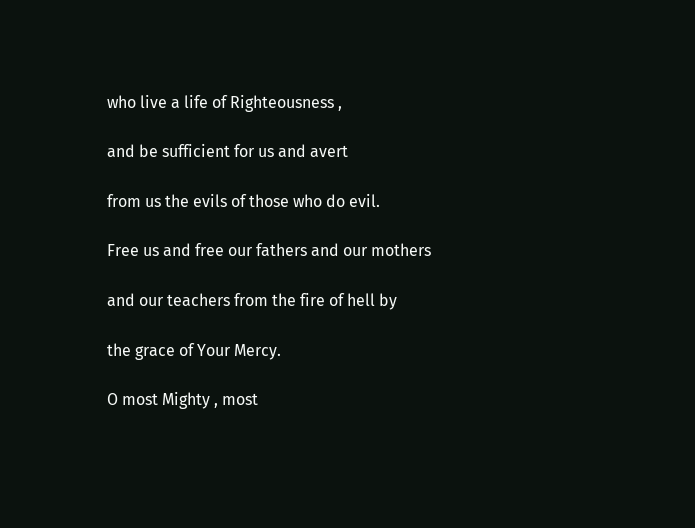who live a life of Righteousness ,

and be sufficient for us and avert

from us the evils of those who do evil.

Free us and free our fathers and our mothers

and our teachers from the fire of hell by

the grace of Your Mercy.

O most Mighty , most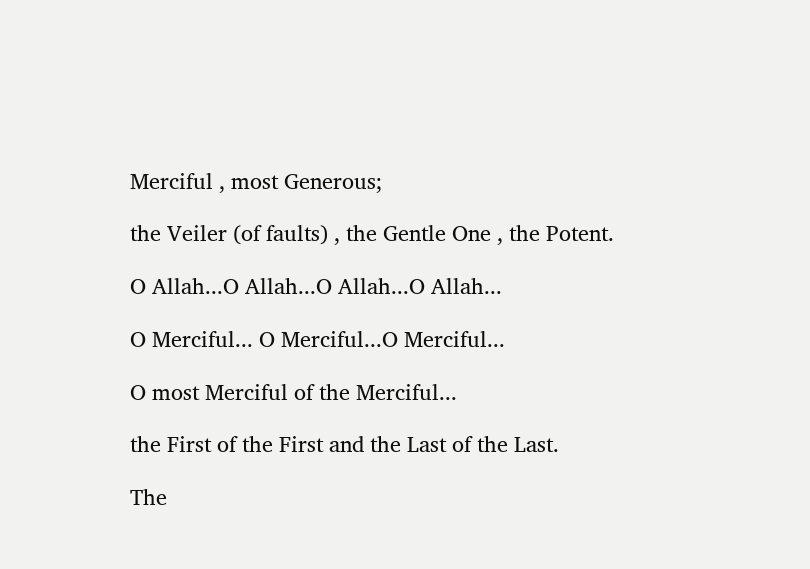Merciful , most Generous;

the Veiler (of faults) , the Gentle One , the Potent.

O Allah...O Allah...O Allah...O Allah...

O Merciful... O Merciful...O Merciful...

O most Merciful of the Merciful...

the First of the First and the Last of the Last.

The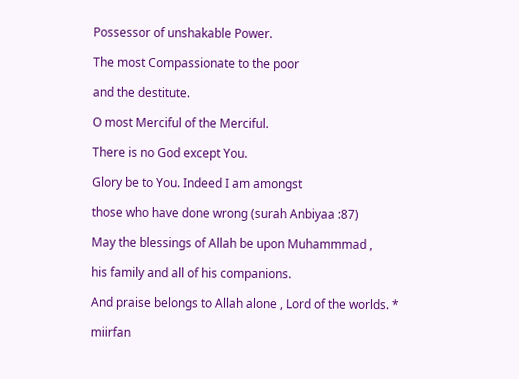Possessor of unshakable Power.

The most Compassionate to the poor

and the destitute.

O most Merciful of the Merciful.

There is no God except You.

Glory be to You. Indeed I am amongst

those who have done wrong (surah Anbiyaa :87)

May the blessings of Allah be upon Muhammmad ,

his family and all of his companions.

And praise belongs to Allah alone , Lord of the worlds. *

miirfan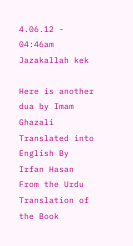4.06.12 - 04:46am
Jazakallah kek

Here is another dua by Imam Ghazali Translated into English By Irfan Hasan From the Urdu Translation of the Book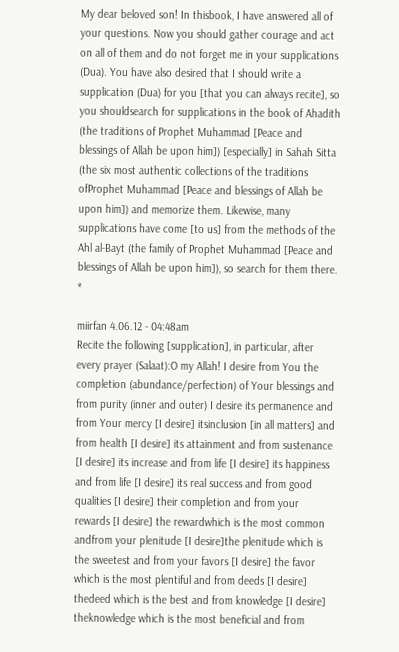My dear beloved son! In thisbook, I have answered all of your questions. Now you should gather courage and act on all of them and do not forget me in your supplications (Dua). You have also desired that I should write a supplication (Dua) for you [that you can always recite], so you shouldsearch for supplications in the book of Ahadith (the traditions of Prophet Muhammad [Peace and blessings of Allah be upon him]) [especially] in Sahah Sitta (the six most authentic collections of the traditions ofProphet Muhammad [Peace and blessings of Allah be upon him]) and memorize them. Likewise, many supplications have come [to us] from the methods of the Ahl al-Bayt (the family of Prophet Muhammad [Peace and blessings of Allah be upon him]), so search for them there. *

miirfan 4.06.12 - 04:48am
Recite the following [supplication], in particular, after every prayer (Salaat):O my Allah! I desire from You the completion (abundance/perfection) of Your blessings and from purity (inner and outer) I desire its permanence and from Your mercy [I desire] itsinclusion [in all matters] and from health [I desire] its attainment and from sustenance [I desire] its increase and from life [I desire] its happiness and from life [I desire] its real success and from good qualities [I desire] their completion and from your rewards [I desire] the rewardwhich is the most common andfrom your plenitude [I desire]the plenitude which is the sweetest and from your favors [I desire] the favor which is the most plentiful and from deeds [I desire] thedeed which is the best and from knowledge [I desire] theknowledge which is the most beneficial and from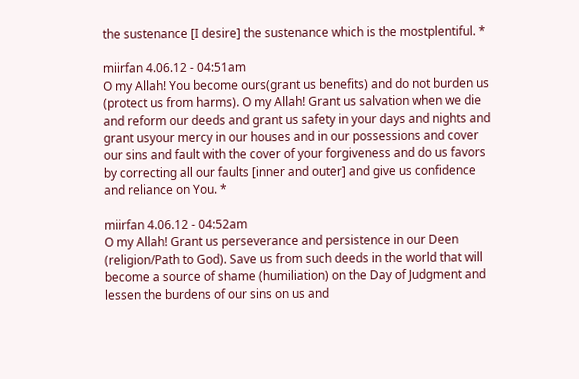the sustenance [I desire] the sustenance which is the mostplentiful. *

miirfan 4.06.12 - 04:51am
O my Allah! You become ours(grant us benefits) and do not burden us (protect us from harms). O my Allah! Grant us salvation when we die and reform our deeds and grant us safety in your days and nights and grant usyour mercy in our houses and in our possessions and cover our sins and fault with the cover of your forgiveness and do us favors by correcting all our faults [inner and outer] and give us confidence and reliance on You. *

miirfan 4.06.12 - 04:52am
O my Allah! Grant us perseverance and persistence in our Deen (religion/Path to God). Save us from such deeds in the world that will become a source of shame (humiliation) on the Day of Judgment and lessen the burdens of our sins on us and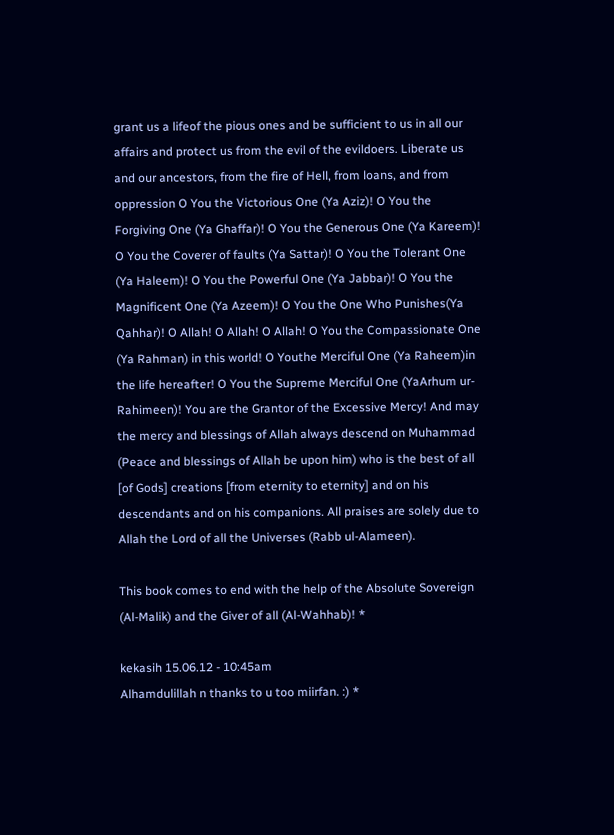grant us a lifeof the pious ones and be sufficient to us in all our affairs and protect us from the evil of the evildoers. Liberate us and our ancestors, from the fire of Hell, from loans, and from oppression O You the Victorious One (Ya Aziz)! O You the Forgiving One (Ya Ghaffar)! O You the Generous One (Ya Kareem)! O You the Coverer of faults (Ya Sattar)! O You the Tolerant One (Ya Haleem)! O You the Powerful One (Ya Jabbar)! O You the Magnificent One (Ya Azeem)! O You the One Who Punishes(Ya Qahhar)! O Allah! O Allah! O Allah! O You the Compassionate One (Ya Rahman) in this world! O Youthe Merciful One (Ya Raheem)in the life hereafter! O You the Supreme Merciful One (YaArhum ur-Rahimeen)! You are the Grantor of the Excessive Mercy! And may the mercy and blessings of Allah always descend on Muhammad (Peace and blessings of Allah be upon him) who is the best of all [of Gods] creations [from eternity to eternity] and on his descendants and on his companions. All praises are solely due to Allah the Lord of all the Universes (Rabb ul-Alameen).

This book comes to end with the help of the Absolute Sovereign (Al-Malik) and the Giver of all (Al-Wahhab)! *

kekasih 15.06.12 - 10:45am
Alhamdulillah n thanks to u too miirfan. :) *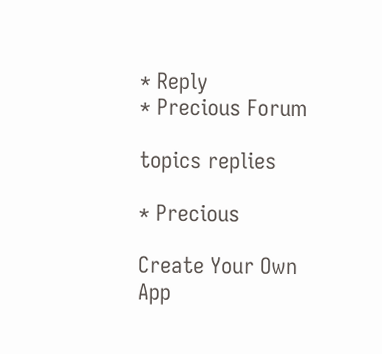* Reply
* Precious Forum

topics replies

* Precious

Create Your Own App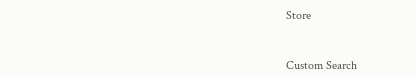Store


Custom Search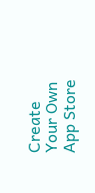Create Your Own App Store